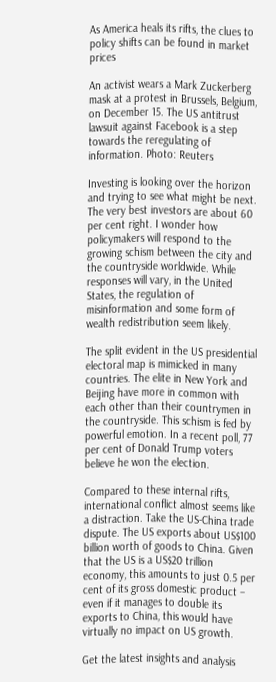As America heals its rifts, the clues to policy shifts can be found in market prices

An activist wears a Mark Zuckerberg mask at a protest in Brussels, Belgium, on December 15. The US antitrust lawsuit against Facebook is a step towards the reregulating of information. Photo: Reuters

Investing is looking over the horizon and trying to see what might be next. The very best investors are about 60 per cent right. I wonder how policymakers will respond to the growing schism between the city and the countryside worldwide. While responses will vary, in the United States, the regulation of misinformation and some form of wealth redistribution seem likely.

The split evident in the US presidential electoral map is mimicked in many countries. The elite in New York and Beijing have more in common with each other than their countrymen in the countryside. This schism is fed by powerful emotion. In a recent poll, 77 per cent of Donald Trump voters believe he won the election.

Compared to these internal rifts, international conflict almost seems like a distraction. Take the US-China trade dispute. The US exports about US$100 billion worth of goods to China. Given that the US is a US$20 trillion economy, this amounts to just 0.5 per cent of its gross domestic product – even if it manages to double its exports to China, this would have virtually no impact on US growth.

Get the latest insights and analysis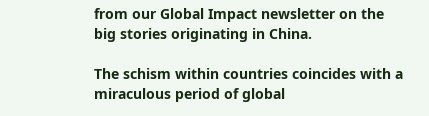from our Global Impact newsletter on the big stories originating in China.

The schism within countries coincides with a miraculous period of global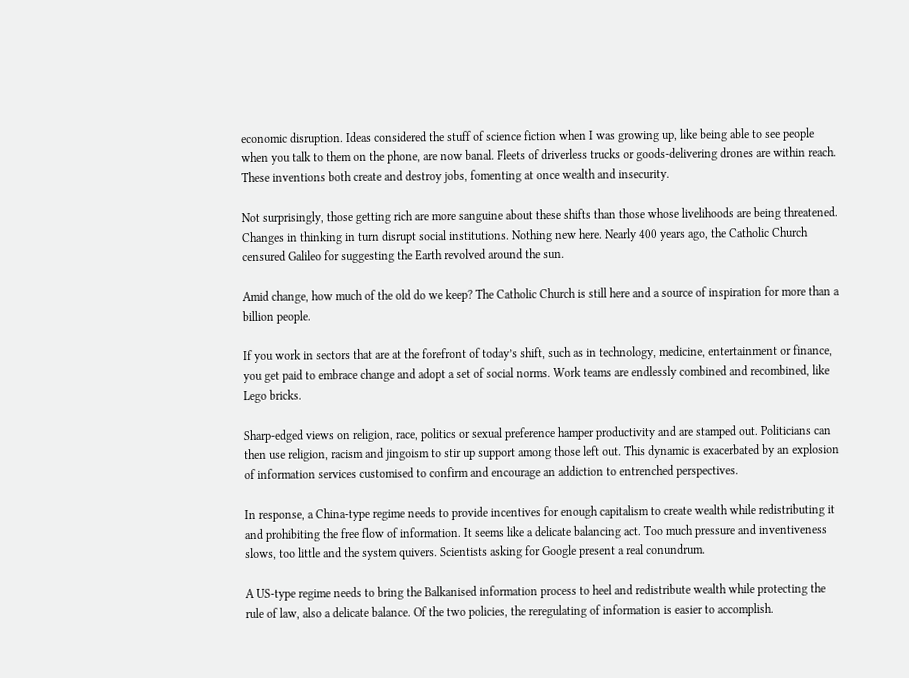economic disruption. Ideas considered the stuff of science fiction when I was growing up, like being able to see people when you talk to them on the phone, are now banal. Fleets of driverless trucks or goods-delivering drones are within reach. These inventions both create and destroy jobs, fomenting at once wealth and insecurity.

Not surprisingly, those getting rich are more sanguine about these shifts than those whose livelihoods are being threatened. Changes in thinking in turn disrupt social institutions. Nothing new here. Nearly 400 years ago, the Catholic Church censured Galileo for suggesting the Earth revolved around the sun.

Amid change, how much of the old do we keep? The Catholic Church is still here and a source of inspiration for more than a billion people.

If you work in sectors that are at the forefront of today’s shift, such as in technology, medicine, entertainment or finance, you get paid to embrace change and adopt a set of social norms. Work teams are endlessly combined and recombined, like Lego bricks.

Sharp-edged views on religion, race, politics or sexual preference hamper productivity and are stamped out. Politicians can then use religion, racism and jingoism to stir up support among those left out. This dynamic is exacerbated by an explosion of information services customised to confirm and encourage an addiction to entrenched perspectives.

In response, a China-type regime needs to provide incentives for enough capitalism to create wealth while redistributing it and prohibiting the free flow of information. It seems like a delicate balancing act. Too much pressure and inventiveness slows, too little and the system quivers. Scientists asking for Google present a real conundrum.

A US-type regime needs to bring the Balkanised information process to heel and redistribute wealth while protecting the rule of law, also a delicate balance. Of the two policies, the reregulating of information is easier to accomplish.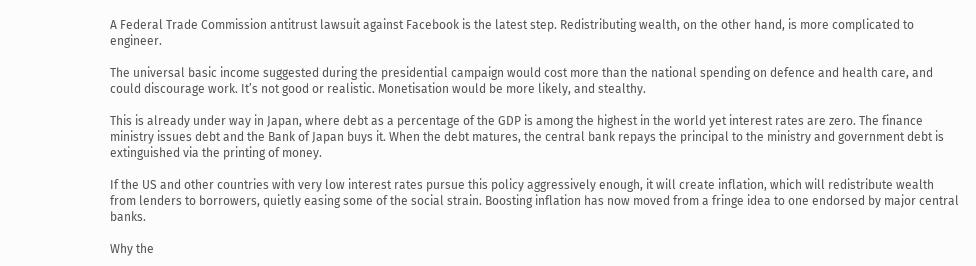A Federal Trade Commission antitrust lawsuit against Facebook is the latest step. Redistributing wealth, on the other hand, is more complicated to engineer.

The universal basic income suggested during the presidential campaign would cost more than the national spending on defence and health care, and could discourage work. It’s not good or realistic. Monetisation would be more likely, and stealthy.

This is already under way in Japan, where debt as a percentage of the GDP is among the highest in the world yet interest rates are zero. The finance ministry issues debt and the Bank of Japan buys it. When the debt matures, the central bank repays the principal to the ministry and government debt is extinguished via the printing of money.

If the US and other countries with very low interest rates pursue this policy aggressively enough, it will create inflation, which will redistribute wealth from lenders to borrowers, quietly easing some of the social strain. Boosting inflation has now moved from a fringe idea to one endorsed by major central banks.

Why the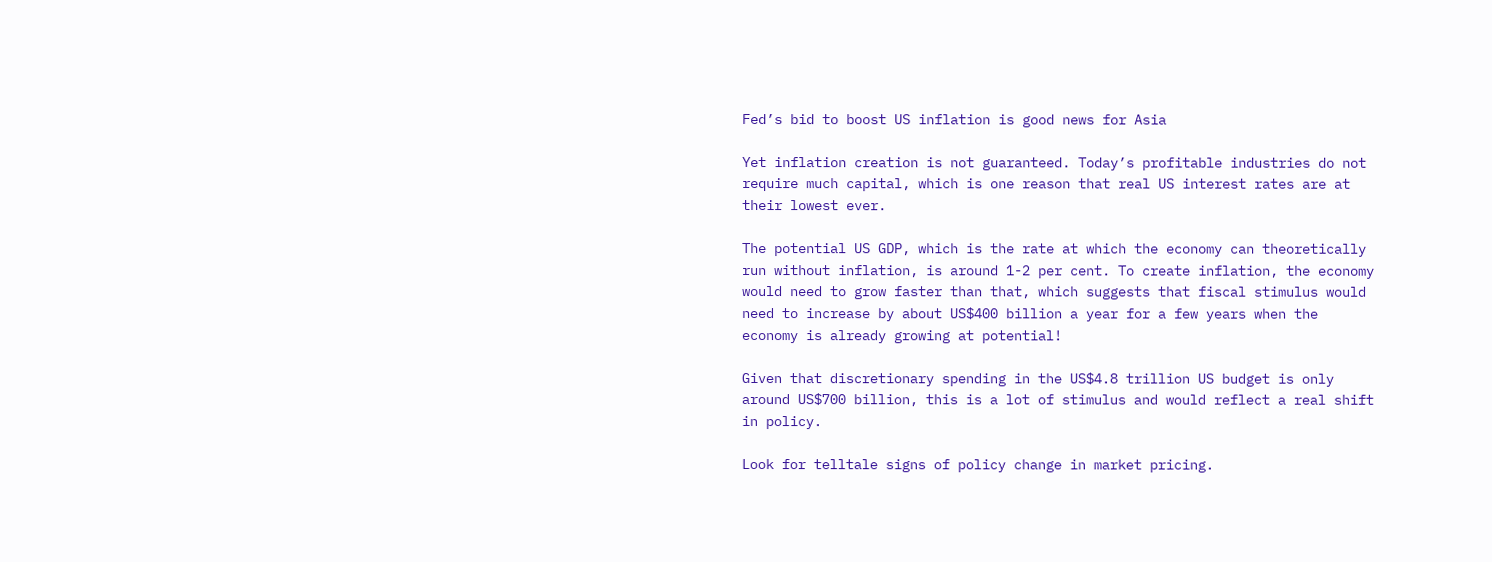Fed’s bid to boost US inflation is good news for Asia

Yet inflation creation is not guaranteed. Today’s profitable industries do not require much capital, which is one reason that real US interest rates are at their lowest ever.

The potential US GDP, which is the rate at which the economy can theoretically run without inflation, is around 1-2 per cent. To create inflation, the economy would need to grow faster than that, which suggests that fiscal stimulus would need to increase by about US$400 billion a year for a few years when the economy is already growing at potential!

Given that discretionary spending in the US$4.8 trillion US budget is only around US$700 billion, this is a lot of stimulus and would reflect a real shift in policy.

Look for telltale signs of policy change in market pricing.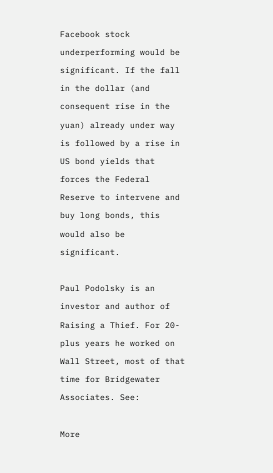Facebook stock underperforming would be significant. If the fall in the dollar (and consequent rise in the yuan) already under way is followed by a rise in US bond yields that forces the Federal Reserve to intervene and buy long bonds, this would also be significant.

Paul Podolsky is an investor and author of Raising a Thief. For 20-plus years he worked on Wall Street, most of that time for Bridgewater Associates. See:

More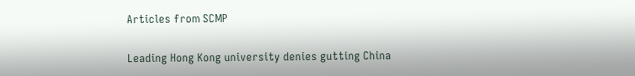Articles from SCMP

Leading Hong Kong university denies gutting China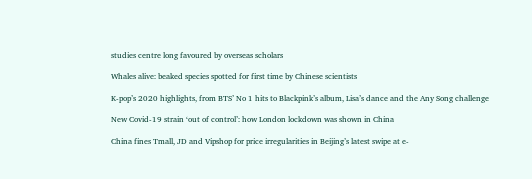studies centre long favoured by overseas scholars

Whales alive: beaked species spotted for first time by Chinese scientists

K-pop’s 2020 highlights, from BTS’ No 1 hits to Blackpink’s album, Lisa’s dance and the Any Song challenge

New Covid-19 strain ‘out of control’: how London lockdown was shown in China

China fines Tmall, JD and Vipshop for price irregularities in Beijing’s latest swipe at e-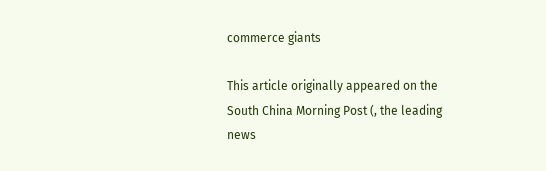commerce giants

This article originally appeared on the South China Morning Post (, the leading news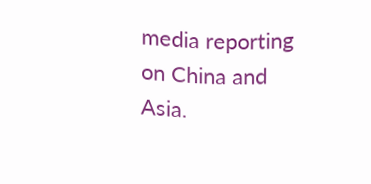media reporting on China and Asia.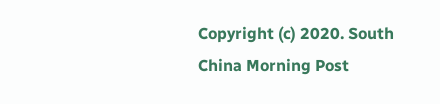Copyright (c) 2020. South China Morning Post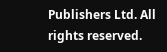Publishers Ltd. All rights reserved.